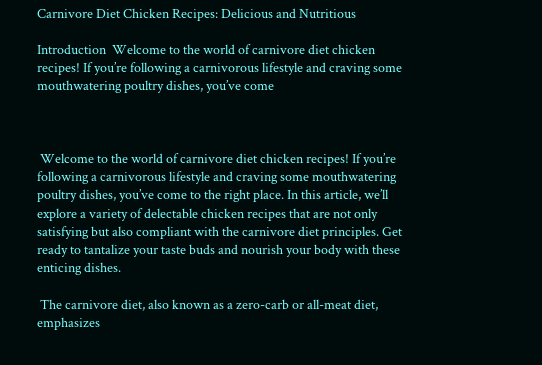Carnivore Diet Chicken Recipes: Delicious and Nutritious

Introduction  Welcome to the world of carnivore diet chicken recipes! If you’re following a carnivorous lifestyle and craving some mouthwatering poultry dishes, you’ve come



 Welcome to the world of carnivore diet chicken recipes! If you’re following a carnivorous lifestyle and craving some mouthwatering poultry dishes, you’ve come to the right place. In this article, we’ll explore a variety of delectable chicken recipes that are not only satisfying but also compliant with the carnivore diet principles. Get ready to tantalize your taste buds and nourish your body with these enticing dishes.

 The carnivore diet, also known as a zero-carb or all-meat diet, emphasizes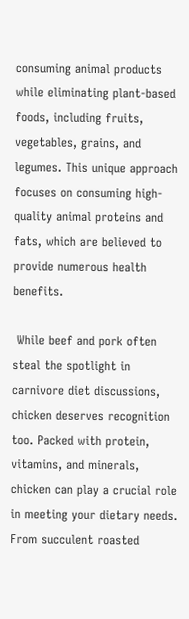consuming animal products while eliminating plant-based foods, including fruits, vegetables, grains, and legumes. This unique approach focuses on consuming high-quality animal proteins and fats, which are believed to provide numerous health benefits.

 While beef and pork often steal the spotlight in carnivore diet discussions, chicken deserves recognition too. Packed with protein, vitamins, and minerals, chicken can play a crucial role in meeting your dietary needs. From succulent roasted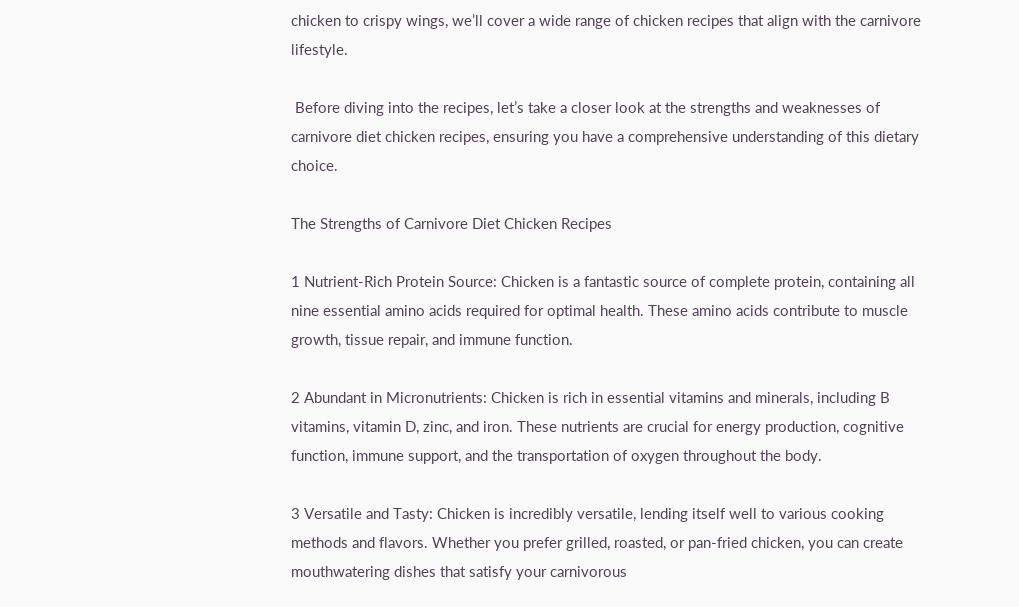chicken to crispy wings, we’ll cover a wide range of chicken recipes that align with the carnivore lifestyle.

 Before diving into the recipes, let’s take a closer look at the strengths and weaknesses of carnivore diet chicken recipes, ensuring you have a comprehensive understanding of this dietary choice.

The Strengths of Carnivore Diet Chicken Recipes

1 Nutrient-Rich Protein Source: Chicken is a fantastic source of complete protein, containing all nine essential amino acids required for optimal health. These amino acids contribute to muscle growth, tissue repair, and immune function.

2 Abundant in Micronutrients: Chicken is rich in essential vitamins and minerals, including B vitamins, vitamin D, zinc, and iron. These nutrients are crucial for energy production, cognitive function, immune support, and the transportation of oxygen throughout the body.

3 Versatile and Tasty: Chicken is incredibly versatile, lending itself well to various cooking methods and flavors. Whether you prefer grilled, roasted, or pan-fried chicken, you can create mouthwatering dishes that satisfy your carnivorous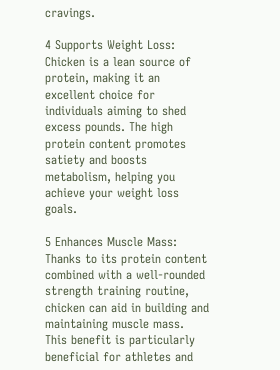cravings.

4 Supports Weight Loss: Chicken is a lean source of protein, making it an excellent choice for individuals aiming to shed excess pounds. The high protein content promotes satiety and boosts metabolism, helping you achieve your weight loss goals.

5 Enhances Muscle Mass: Thanks to its protein content combined with a well-rounded strength training routine, chicken can aid in building and maintaining muscle mass. This benefit is particularly beneficial for athletes and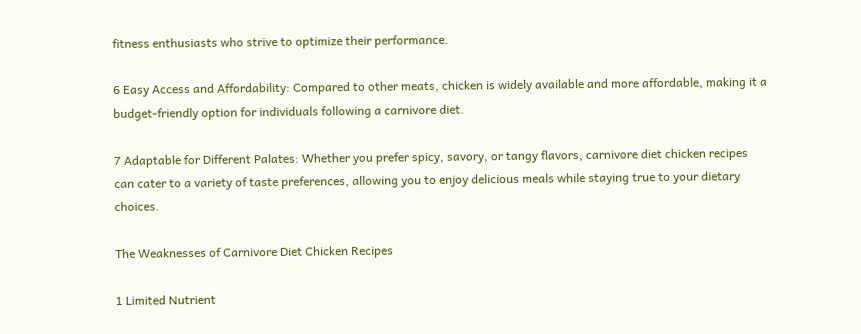fitness enthusiasts who strive to optimize their performance.

6 Easy Access and Affordability: Compared to other meats, chicken is widely available and more affordable, making it a budget-friendly option for individuals following a carnivore diet.

7 Adaptable for Different Palates: Whether you prefer spicy, savory, or tangy flavors, carnivore diet chicken recipes can cater to a variety of taste preferences, allowing you to enjoy delicious meals while staying true to your dietary choices.

The Weaknesses of Carnivore Diet Chicken Recipes

1 Limited Nutrient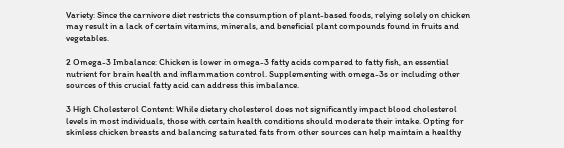Variety: Since the carnivore diet restricts the consumption of plant-based foods, relying solely on chicken may result in a lack of certain vitamins, minerals, and beneficial plant compounds found in fruits and vegetables.

2 Omega-3 Imbalance: Chicken is lower in omega-3 fatty acids compared to fatty fish, an essential nutrient for brain health and inflammation control. Supplementing with omega-3s or including other sources of this crucial fatty acid can address this imbalance.

3 High Cholesterol Content: While dietary cholesterol does not significantly impact blood cholesterol levels in most individuals, those with certain health conditions should moderate their intake. Opting for skinless chicken breasts and balancing saturated fats from other sources can help maintain a healthy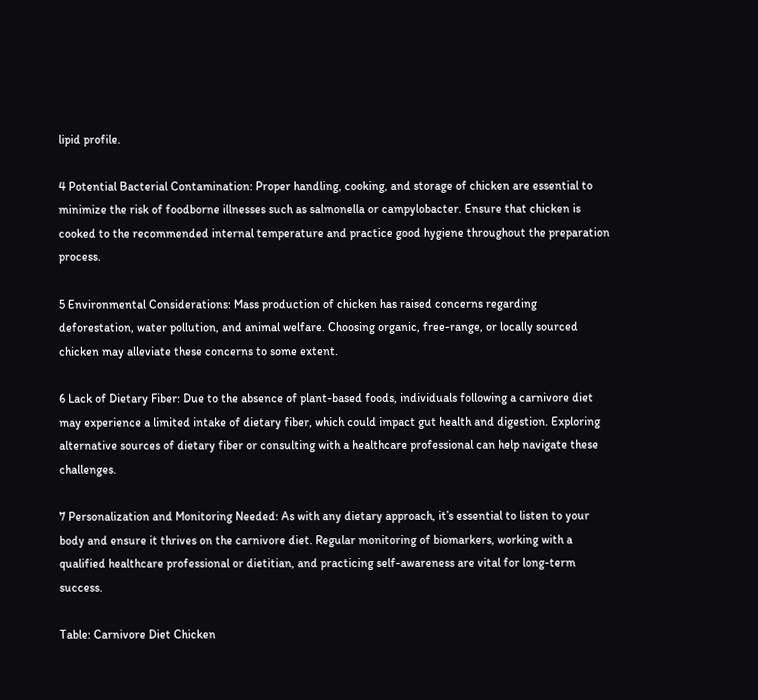lipid profile.

4 Potential Bacterial Contamination: Proper handling, cooking, and storage of chicken are essential to minimize the risk of foodborne illnesses such as salmonella or campylobacter. Ensure that chicken is cooked to the recommended internal temperature and practice good hygiene throughout the preparation process.

5 Environmental Considerations: Mass production of chicken has raised concerns regarding deforestation, water pollution, and animal welfare. Choosing organic, free-range, or locally sourced chicken may alleviate these concerns to some extent.

6 Lack of Dietary Fiber: Due to the absence of plant-based foods, individuals following a carnivore diet may experience a limited intake of dietary fiber, which could impact gut health and digestion. Exploring alternative sources of dietary fiber or consulting with a healthcare professional can help navigate these challenges.

7 Personalization and Monitoring Needed: As with any dietary approach, it’s essential to listen to your body and ensure it thrives on the carnivore diet. Regular monitoring of biomarkers, working with a qualified healthcare professional or dietitian, and practicing self-awareness are vital for long-term success.

Table: Carnivore Diet Chicken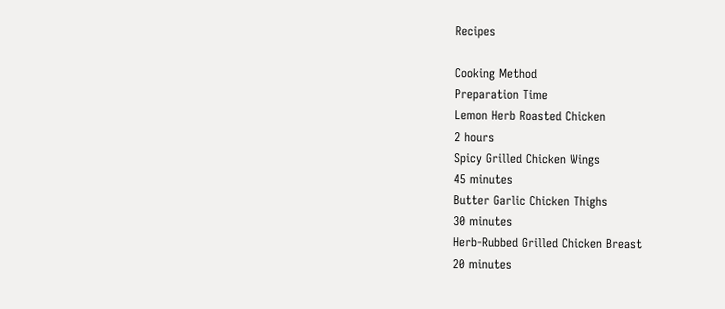Recipes

Cooking Method
Preparation Time
Lemon Herb Roasted Chicken
2 hours
Spicy Grilled Chicken Wings
45 minutes
Butter Garlic Chicken Thighs
30 minutes
Herb-Rubbed Grilled Chicken Breast
20 minutes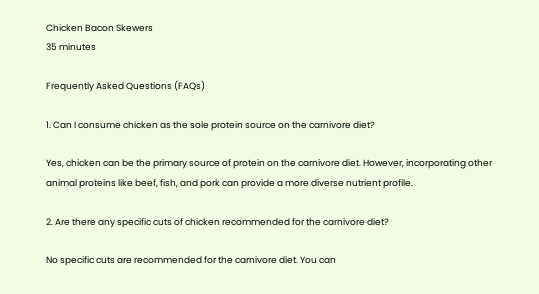Chicken Bacon Skewers
35 minutes

Frequently Asked Questions (FAQs)

1. Can I consume chicken as the sole protein source on the carnivore diet?

Yes, chicken can be the primary source of protein on the carnivore diet. However, incorporating other animal proteins like beef, fish, and pork can provide a more diverse nutrient profile.

2. Are there any specific cuts of chicken recommended for the carnivore diet?

No specific cuts are recommended for the carnivore diet. You can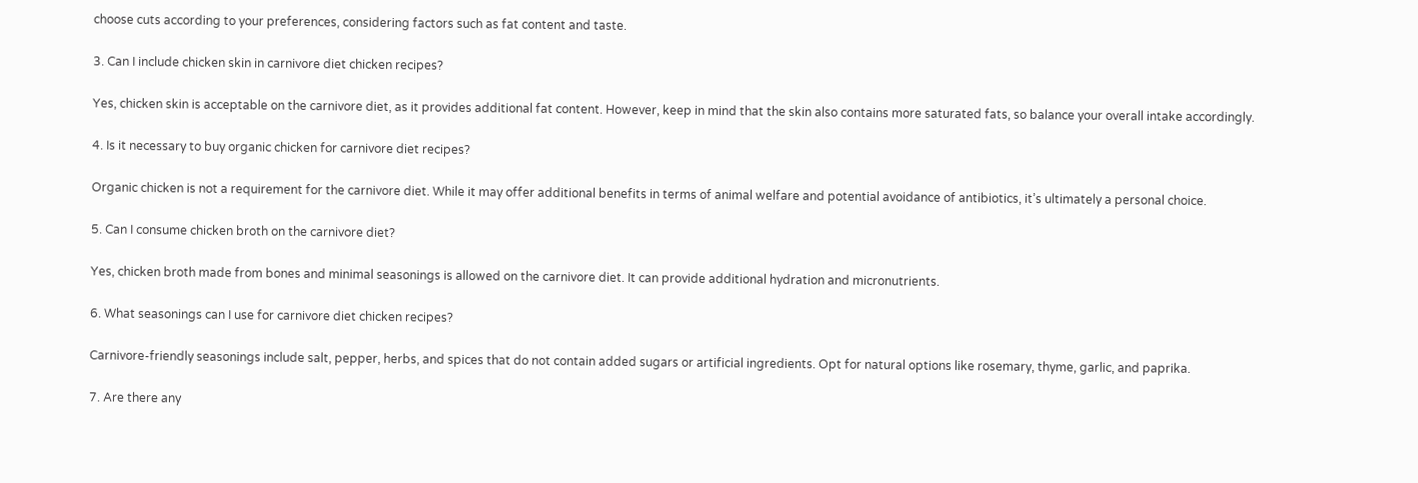choose cuts according to your preferences, considering factors such as fat content and taste.

3. Can I include chicken skin in carnivore diet chicken recipes?

Yes, chicken skin is acceptable on the carnivore diet, as it provides additional fat content. However, keep in mind that the skin also contains more saturated fats, so balance your overall intake accordingly.

4. Is it necessary to buy organic chicken for carnivore diet recipes?

Organic chicken is not a requirement for the carnivore diet. While it may offer additional benefits in terms of animal welfare and potential avoidance of antibiotics, it’s ultimately a personal choice.

5. Can I consume chicken broth on the carnivore diet?

Yes, chicken broth made from bones and minimal seasonings is allowed on the carnivore diet. It can provide additional hydration and micronutrients.

6. What seasonings can I use for carnivore diet chicken recipes?

Carnivore-friendly seasonings include salt, pepper, herbs, and spices that do not contain added sugars or artificial ingredients. Opt for natural options like rosemary, thyme, garlic, and paprika.

7. Are there any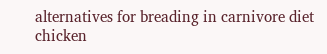alternatives for breading in carnivore diet chicken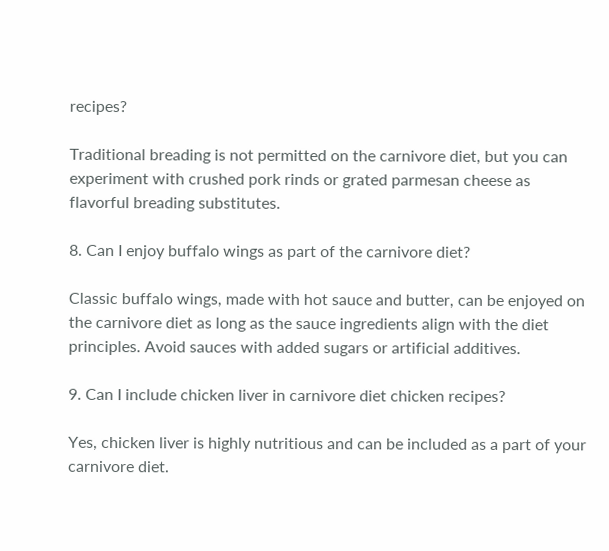recipes?

Traditional breading is not permitted on the carnivore diet, but you can experiment with crushed pork rinds or grated parmesan cheese as flavorful breading substitutes.

8. Can I enjoy buffalo wings as part of the carnivore diet?

Classic buffalo wings, made with hot sauce and butter, can be enjoyed on the carnivore diet as long as the sauce ingredients align with the diet principles. Avoid sauces with added sugars or artificial additives.

9. Can I include chicken liver in carnivore diet chicken recipes?

Yes, chicken liver is highly nutritious and can be included as a part of your carnivore diet.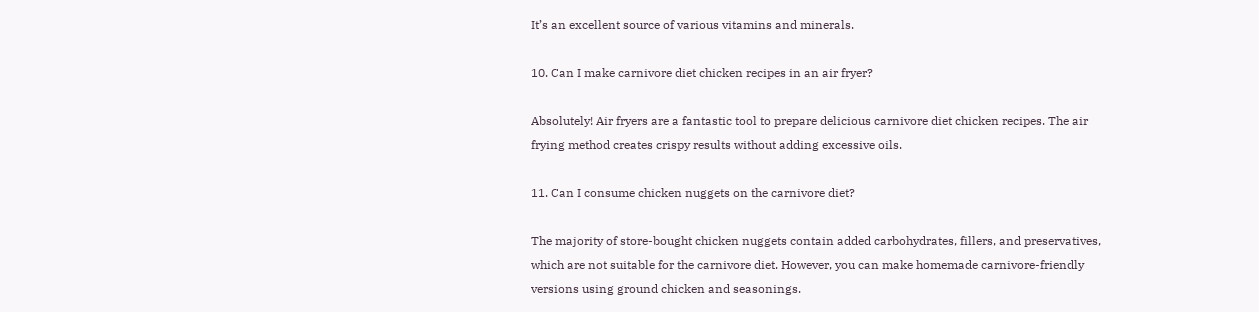It’s an excellent source of various vitamins and minerals.

10. Can I make carnivore diet chicken recipes in an air fryer?

Absolutely! Air fryers are a fantastic tool to prepare delicious carnivore diet chicken recipes. The air frying method creates crispy results without adding excessive oils.

11. Can I consume chicken nuggets on the carnivore diet?

The majority of store-bought chicken nuggets contain added carbohydrates, fillers, and preservatives, which are not suitable for the carnivore diet. However, you can make homemade carnivore-friendly versions using ground chicken and seasonings.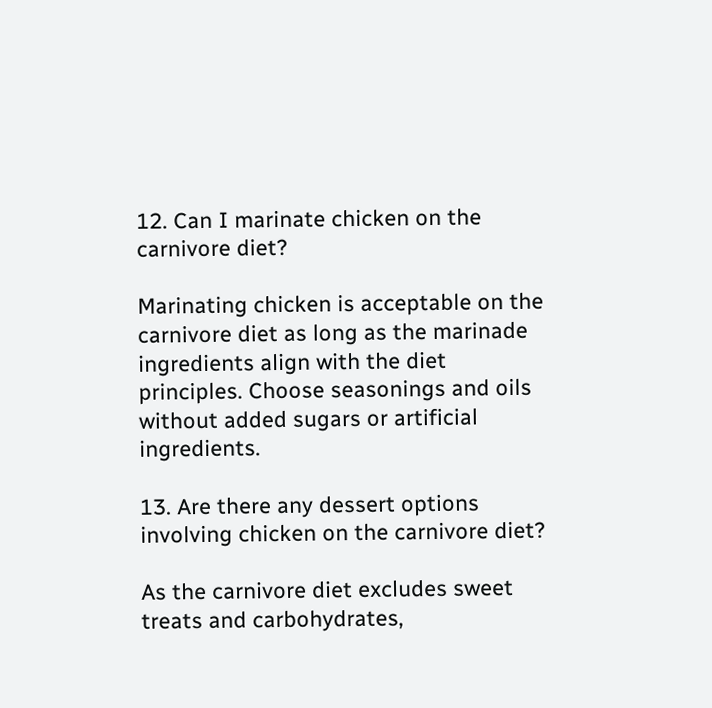12. Can I marinate chicken on the carnivore diet?

Marinating chicken is acceptable on the carnivore diet as long as the marinade ingredients align with the diet principles. Choose seasonings and oils without added sugars or artificial ingredients.

13. Are there any dessert options involving chicken on the carnivore diet?

As the carnivore diet excludes sweet treats and carbohydrates,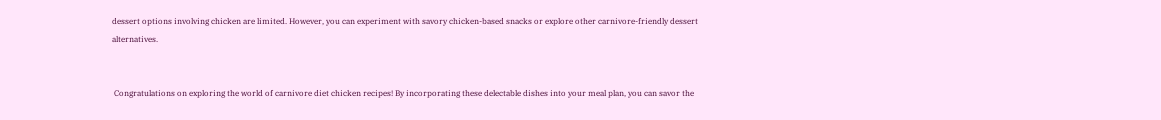dessert options involving chicken are limited. However, you can experiment with savory chicken-based snacks or explore other carnivore-friendly dessert alternatives.


 Congratulations on exploring the world of carnivore diet chicken recipes! By incorporating these delectable dishes into your meal plan, you can savor the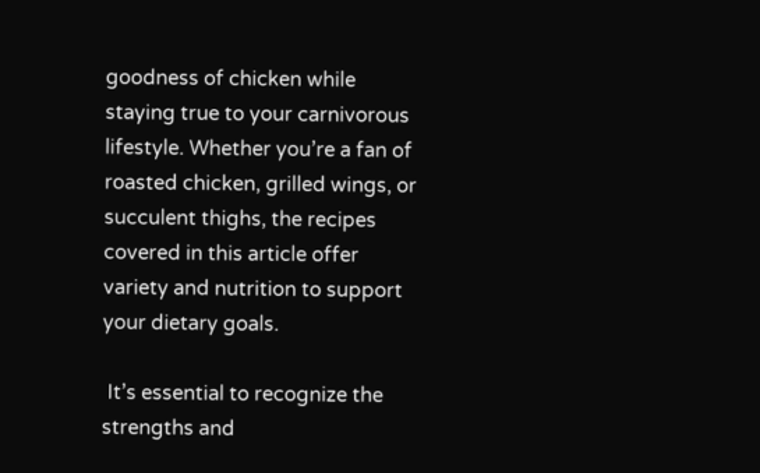goodness of chicken while staying true to your carnivorous lifestyle. Whether you’re a fan of roasted chicken, grilled wings, or succulent thighs, the recipes covered in this article offer variety and nutrition to support your dietary goals.

 It’s essential to recognize the strengths and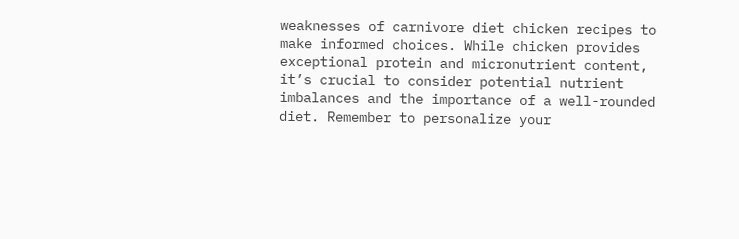weaknesses of carnivore diet chicken recipes to make informed choices. While chicken provides exceptional protein and micronutrient content, it’s crucial to consider potential nutrient imbalances and the importance of a well-rounded diet. Remember to personalize your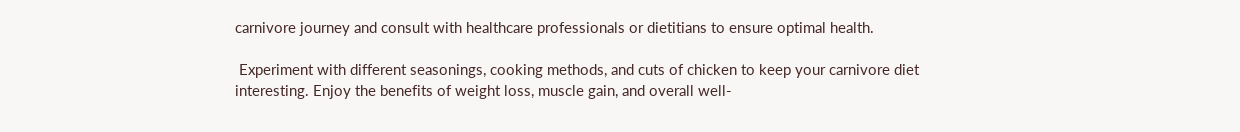carnivore journey and consult with healthcare professionals or dietitians to ensure optimal health.

 Experiment with different seasonings, cooking methods, and cuts of chicken to keep your carnivore diet interesting. Enjoy the benefits of weight loss, muscle gain, and overall well-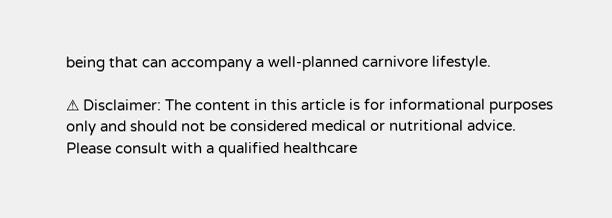being that can accompany a well-planned carnivore lifestyle.

⚠ Disclaimer: The content in this article is for informational purposes only and should not be considered medical or nutritional advice. Please consult with a qualified healthcare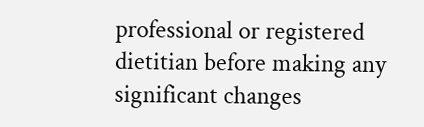professional or registered dietitian before making any significant changes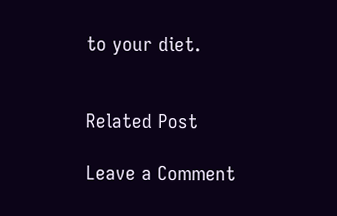to your diet.


Related Post

Leave a Comment